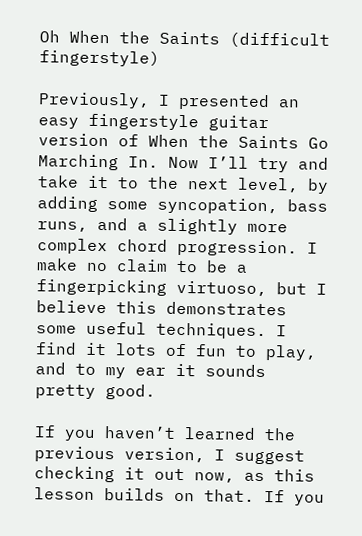Oh When the Saints (difficult fingerstyle)

Previously, I presented an easy fingerstyle guitar version of When the Saints Go Marching In. Now I’ll try and take it to the next level, by adding some syncopation, bass runs, and a slightly more complex chord progression. I make no claim to be a fingerpicking virtuoso, but I believe this demonstrates some useful techniques. I find it lots of fun to play, and to my ear it sounds pretty good.

If you haven’t learned the previous version, I suggest checking it out now, as this lesson builds on that. If you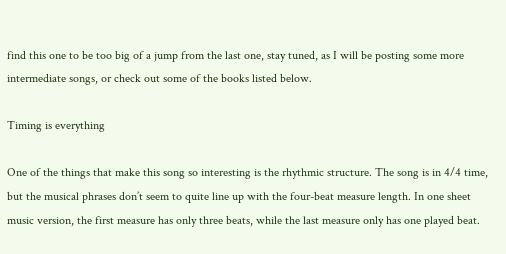find this one to be too big of a jump from the last one, stay tuned, as I will be posting some more intermediate songs, or check out some of the books listed below.

Timing is everything

One of the things that make this song so interesting is the rhythmic structure. The song is in 4/4 time, but the musical phrases don’t seem to quite line up with the four-beat measure length. In one sheet music version, the first measure has only three beats, while the last measure only has one played beat.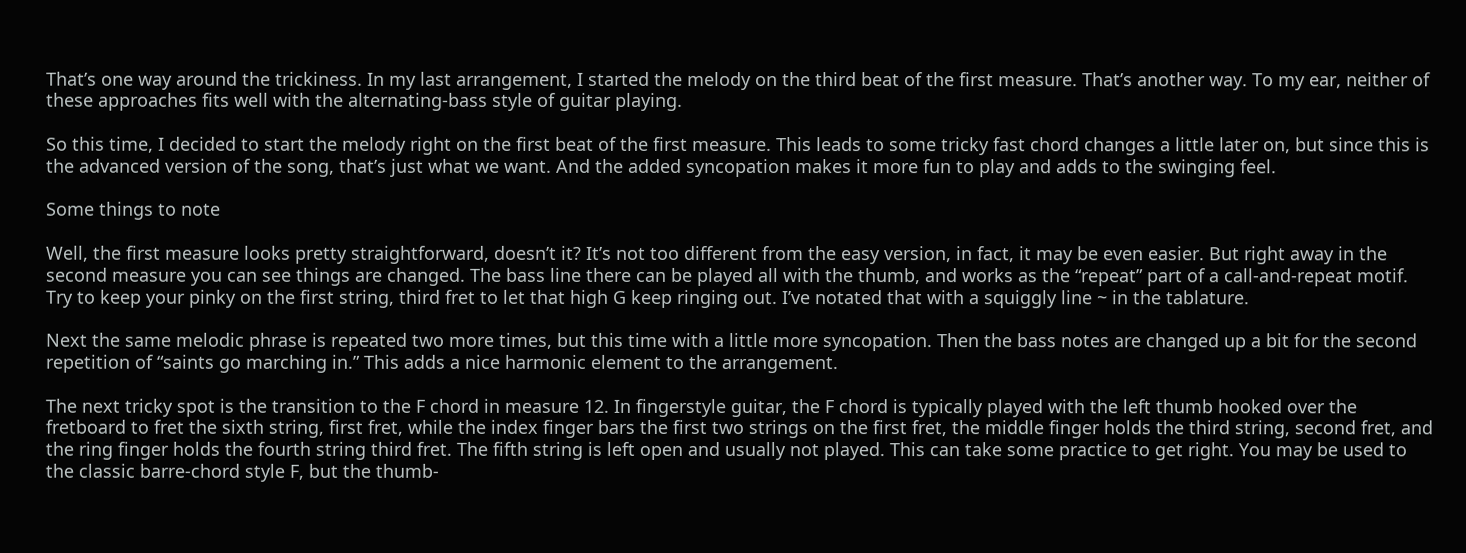That’s one way around the trickiness. In my last arrangement, I started the melody on the third beat of the first measure. That’s another way. To my ear, neither of these approaches fits well with the alternating-bass style of guitar playing.

So this time, I decided to start the melody right on the first beat of the first measure. This leads to some tricky fast chord changes a little later on, but since this is the advanced version of the song, that’s just what we want. And the added syncopation makes it more fun to play and adds to the swinging feel.

Some things to note

Well, the first measure looks pretty straightforward, doesn’t it? It’s not too different from the easy version, in fact, it may be even easier. But right away in the second measure you can see things are changed. The bass line there can be played all with the thumb, and works as the “repeat” part of a call-and-repeat motif. Try to keep your pinky on the first string, third fret to let that high G keep ringing out. I’ve notated that with a squiggly line ~ in the tablature.

Next the same melodic phrase is repeated two more times, but this time with a little more syncopation. Then the bass notes are changed up a bit for the second repetition of “saints go marching in.” This adds a nice harmonic element to the arrangement.

The next tricky spot is the transition to the F chord in measure 12. In fingerstyle guitar, the F chord is typically played with the left thumb hooked over the fretboard to fret the sixth string, first fret, while the index finger bars the first two strings on the first fret, the middle finger holds the third string, second fret, and the ring finger holds the fourth string third fret. The fifth string is left open and usually not played. This can take some practice to get right. You may be used to the classic barre-chord style F, but the thumb-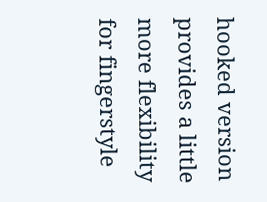hooked version provides a little more flexibility for fingerstyle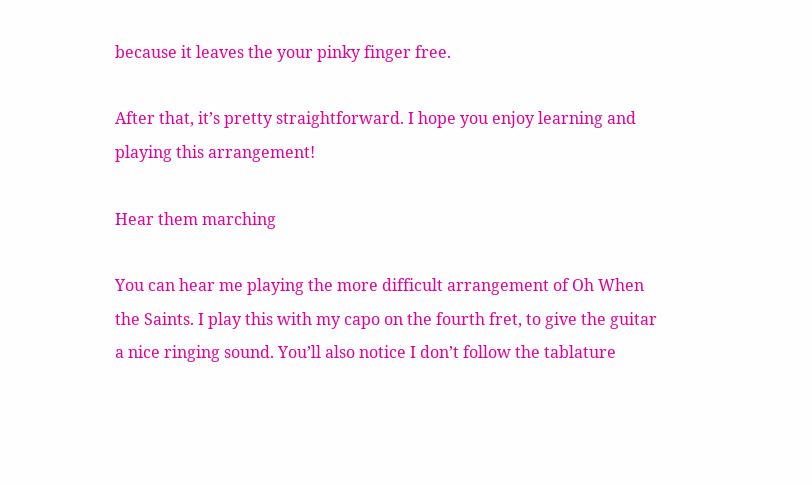because it leaves the your pinky finger free.

After that, it’s pretty straightforward. I hope you enjoy learning and playing this arrangement!

Hear them marching

You can hear me playing the more difficult arrangement of Oh When the Saints. I play this with my capo on the fourth fret, to give the guitar a nice ringing sound. You’ll also notice I don’t follow the tablature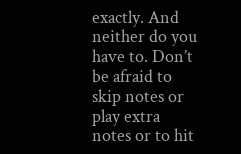exactly. And neither do you have to. Don’t be afraid to skip notes or play extra notes or to hit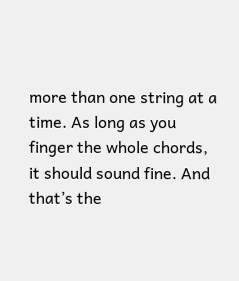more than one string at a time. As long as you finger the whole chords, it should sound fine. And that’s the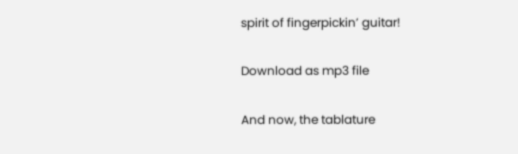spirit of fingerpickin’ guitar!

Download as mp3 file

And now, the tablature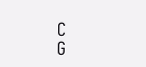C                                G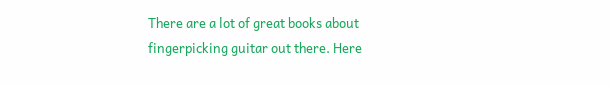There are a lot of great books about fingerpicking guitar out there. Here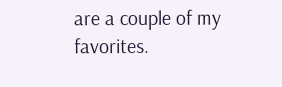are a couple of my favorites.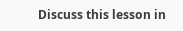Discuss this lesson in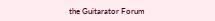the Guitarator Forum